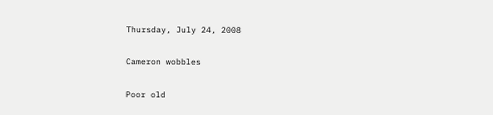Thursday, July 24, 2008

Cameron wobbles

Poor old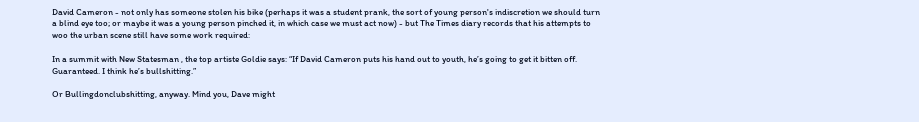David Cameron - not only has someone stolen his bike (perhaps it was a student prank, the sort of young person's indiscretion we should turn a blind eye too; or maybe it was a young person pinched it, in which case we must act now) - but The Times diary records that his attempts to woo the urban scene still have some work required:

In a summit with New Statesman , the top artiste Goldie says: “If David Cameron puts his hand out to youth, he’s going to get it bitten off. Guaranteed. I think he’s bullshitting.”

Or Bullingdonclubshitting, anyway. Mind you, Dave might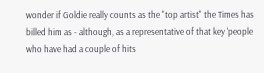wonder if Goldie really counts as the "top artist" the Times has billed him as - although, as a representative of that key 'people who have had a couple of hits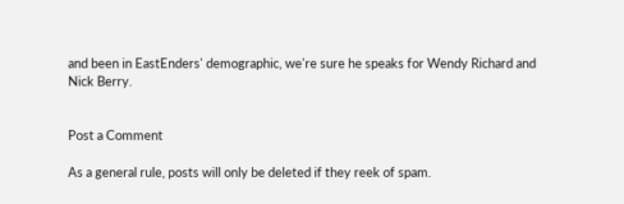and been in EastEnders' demographic, we're sure he speaks for Wendy Richard and Nick Berry.


Post a Comment

As a general rule, posts will only be deleted if they reek of spam.